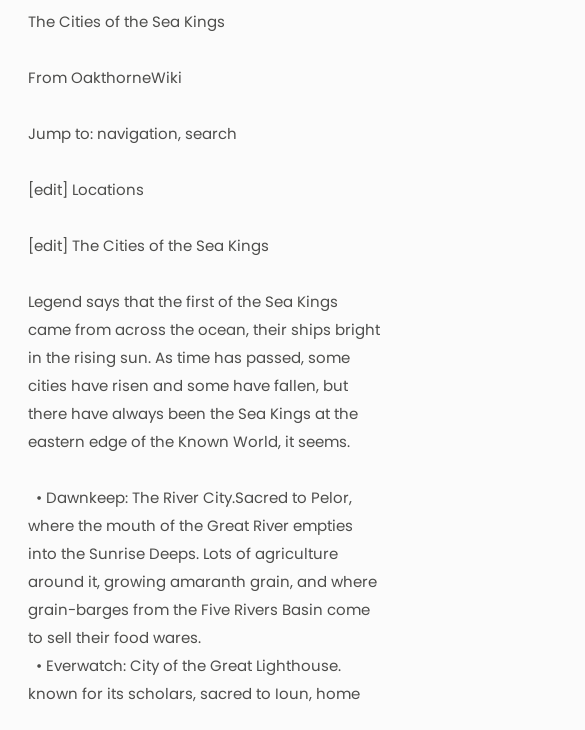The Cities of the Sea Kings

From OakthorneWiki

Jump to: navigation, search

[edit] Locations

[edit] The Cities of the Sea Kings

Legend says that the first of the Sea Kings came from across the ocean, their ships bright in the rising sun. As time has passed, some cities have risen and some have fallen, but there have always been the Sea Kings at the eastern edge of the Known World, it seems.

  • Dawnkeep: The River City.Sacred to Pelor, where the mouth of the Great River empties into the Sunrise Deeps. Lots of agriculture around it, growing amaranth grain, and where grain-barges from the Five Rivers Basin come to sell their food wares.
  • Everwatch: City of the Great Lighthouse. known for its scholars, sacred to Ioun, home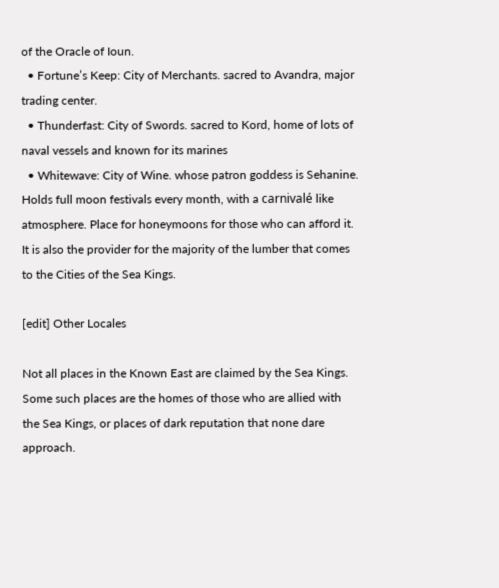of the Oracle of Ioun.
  • Fortune’s Keep: City of Merchants. sacred to Avandra, major trading center.
  • Thunderfast: City of Swords. sacred to Kord, home of lots of naval vessels and known for its marines
  • Whitewave: City of Wine. whose patron goddess is Sehanine. Holds full moon festivals every month, with a carnivalé like atmosphere. Place for honeymoons for those who can afford it. It is also the provider for the majority of the lumber that comes to the Cities of the Sea Kings.

[edit] Other Locales

Not all places in the Known East are claimed by the Sea Kings. Some such places are the homes of those who are allied with the Sea Kings, or places of dark reputation that none dare approach.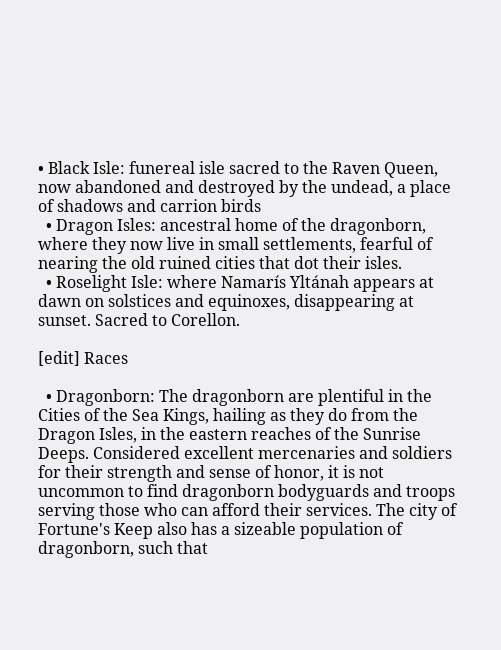• Black Isle: funereal isle sacred to the Raven Queen, now abandoned and destroyed by the undead, a place of shadows and carrion birds
  • Dragon Isles: ancestral home of the dragonborn, where they now live in small settlements, fearful of nearing the old ruined cities that dot their isles.
  • Roselight Isle: where Namarís Yltánah appears at dawn on solstices and equinoxes, disappearing at sunset. Sacred to Corellon.

[edit] Races

  • Dragonborn: The dragonborn are plentiful in the Cities of the Sea Kings, hailing as they do from the Dragon Isles, in the eastern reaches of the Sunrise Deeps. Considered excellent mercenaries and soldiers for their strength and sense of honor, it is not uncommon to find dragonborn bodyguards and troops serving those who can afford their services. The city of Fortune's Keep also has a sizeable population of dragonborn, such that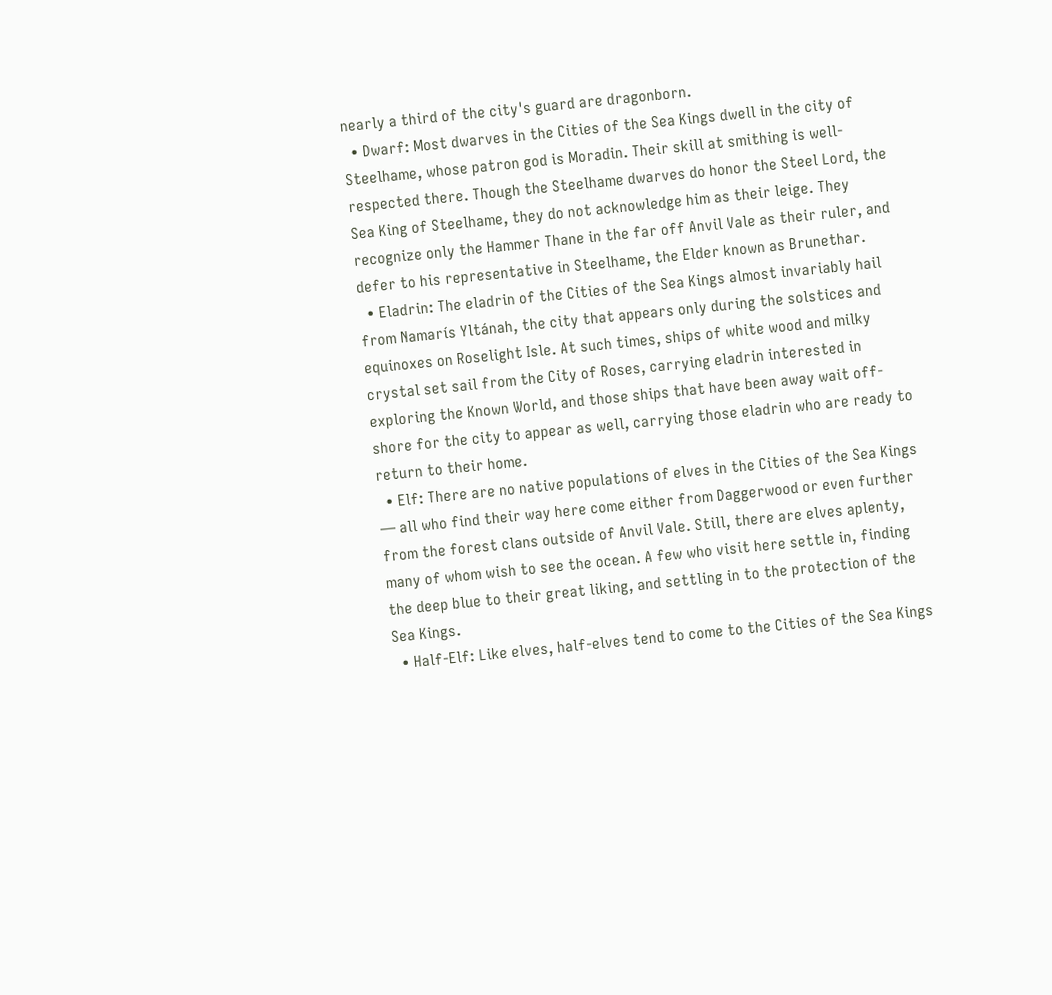nearly a third of the city's guard are dragonborn.
  • Dwarf: Most dwarves in the Cities of the Sea Kings dwell in the city of Steelhame, whose patron god is Moradin. Their skill at smithing is well-respected there. Though the Steelhame dwarves do honor the Steel Lord, the Sea King of Steelhame, they do not acknowledge him as their leige. They recognize only the Hammer Thane in the far off Anvil Vale as their ruler, and defer to his representative in Steelhame, the Elder known as Brunethar.
  • Eladrin: The eladrin of the Cities of the Sea Kings almost invariably hail from Namarís Yltánah, the city that appears only during the solstices and equinoxes on Roselight Isle. At such times, ships of white wood and milky crystal set sail from the City of Roses, carrying eladrin interested in exploring the Known World, and those ships that have been away wait off-shore for the city to appear as well, carrying those eladrin who are ready to return to their home.
  • Elf: There are no native populations of elves in the Cities of the Sea Kings — all who find their way here come either from Daggerwood or even further from the forest clans outside of Anvil Vale. Still, there are elves aplenty, many of whom wish to see the ocean. A few who visit here settle in, finding the deep blue to their great liking, and settling in to the protection of the Sea Kings.
  • Half-Elf: Like elves, half-elves tend to come to the Cities of the Sea Kings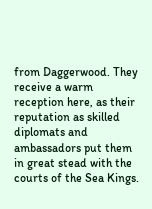from Daggerwood. They receive a warm reception here, as their reputation as skilled diplomats and ambassadors put them in great stead with the courts of the Sea Kings.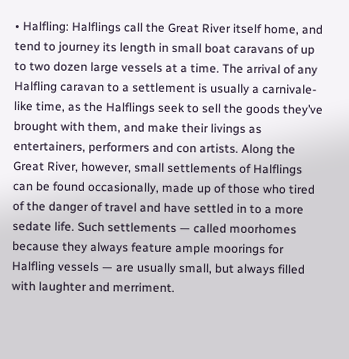• Halfling: Halflings call the Great River itself home, and tend to journey its length in small boat caravans of up to two dozen large vessels at a time. The arrival of any Halfling caravan to a settlement is usually a carnivale-like time, as the Halflings seek to sell the goods they’ve brought with them, and make their livings as entertainers, performers and con artists. Along the Great River, however, small settlements of Halflings can be found occasionally, made up of those who tired of the danger of travel and have settled in to a more sedate life. Such settlements — called moorhomes because they always feature ample moorings for Halfling vessels — are usually small, but always filled with laughter and merriment.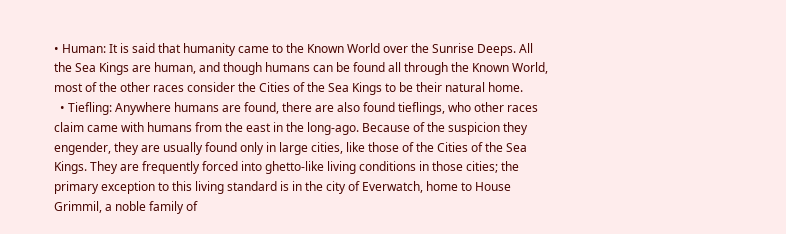• Human: It is said that humanity came to the Known World over the Sunrise Deeps. All the Sea Kings are human, and though humans can be found all through the Known World, most of the other races consider the Cities of the Sea Kings to be their natural home.
  • Tiefling: Anywhere humans are found, there are also found tieflings, who other races claim came with humans from the east in the long-ago. Because of the suspicion they engender, they are usually found only in large cities, like those of the Cities of the Sea Kings. They are frequently forced into ghetto-like living conditions in those cities; the primary exception to this living standard is in the city of Everwatch, home to House Grimmil, a noble family of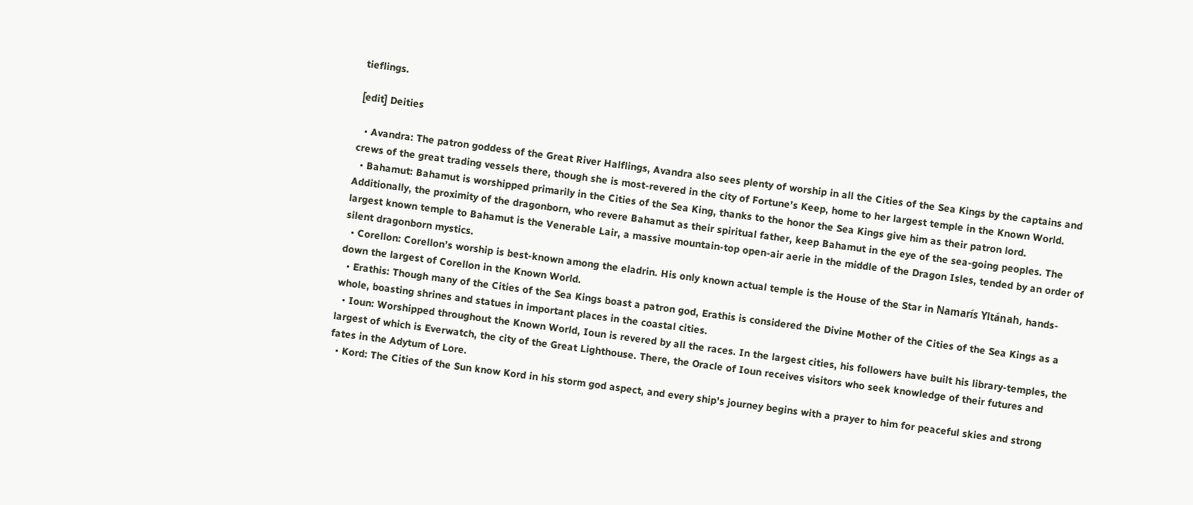tieflings.

[edit] Deities

  • Avandra: The patron goddess of the Great River Halflings, Avandra also sees plenty of worship in all the Cities of the Sea Kings by the captains and crews of the great trading vessels there, though she is most-revered in the city of Fortune’s Keep, home to her largest temple in the Known World.
  • Bahamut: Bahamut is worshipped primarily in the Cities of the Sea King, thanks to the honor the Sea Kings give him as their patron lord. Additionally, the proximity of the dragonborn, who revere Bahamut as their spiritual father, keep Bahamut in the eye of the sea-going peoples. The largest known temple to Bahamut is the Venerable Lair, a massive mountain-top open-air aerie in the middle of the Dragon Isles, tended by an order of silent dragonborn mystics.
  • Corellon: Corellon’s worship is best-known among the eladrin. His only known actual temple is the House of the Star in Namarís Yltánah, hands-down the largest of Corellon in the Known World.
  • Erathis: Though many of the Cities of the Sea Kings boast a patron god, Erathis is considered the Divine Mother of the Cities of the Sea Kings as a whole, boasting shrines and statues in important places in the coastal cities.
  • Ioun: Worshipped throughout the Known World, Ioun is revered by all the races. In the largest cities, his followers have built his library-temples, the largest of which is Everwatch, the city of the Great Lighthouse. There, the Oracle of Ioun receives visitors who seek knowledge of their futures and fates in the Adytum of Lore.
  • Kord: The Cities of the Sun know Kord in his storm god aspect, and every ship’s journey begins with a prayer to him for peaceful skies and strong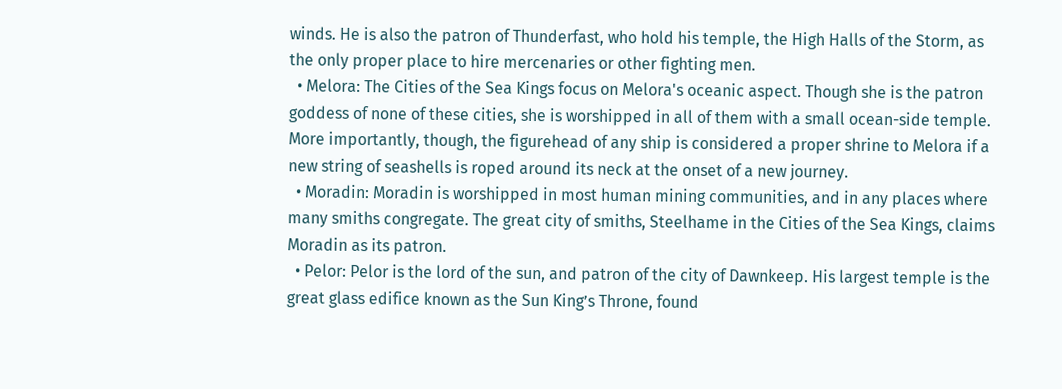winds. He is also the patron of Thunderfast, who hold his temple, the High Halls of the Storm, as the only proper place to hire mercenaries or other fighting men.
  • Melora: The Cities of the Sea Kings focus on Melora's oceanic aspect. Though she is the patron goddess of none of these cities, she is worshipped in all of them with a small ocean-side temple. More importantly, though, the figurehead of any ship is considered a proper shrine to Melora if a new string of seashells is roped around its neck at the onset of a new journey.
  • Moradin: Moradin is worshipped in most human mining communities, and in any places where many smiths congregate. The great city of smiths, Steelhame in the Cities of the Sea Kings, claims Moradin as its patron.
  • Pelor: Pelor is the lord of the sun, and patron of the city of Dawnkeep. His largest temple is the great glass edifice known as the Sun King’s Throne, found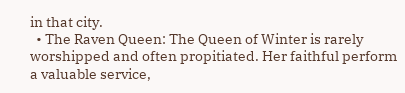in that city.
  • The Raven Queen: The Queen of Winter is rarely worshipped and often propitiated. Her faithful perform a valuable service,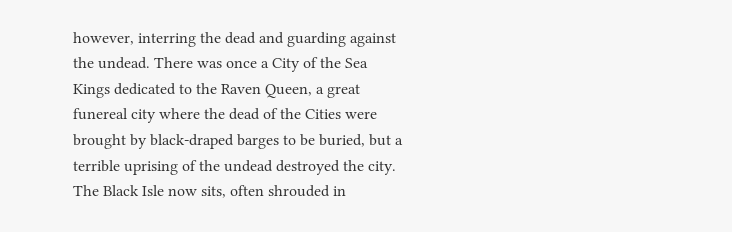however, interring the dead and guarding against the undead. There was once a City of the Sea Kings dedicated to the Raven Queen, a great funereal city where the dead of the Cities were brought by black-draped barges to be buried, but a terrible uprising of the undead destroyed the city. The Black Isle now sits, often shrouded in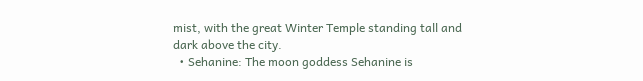mist, with the great Winter Temple standing tall and dark above the city.
  • Sehanine: The moon goddess Sehanine is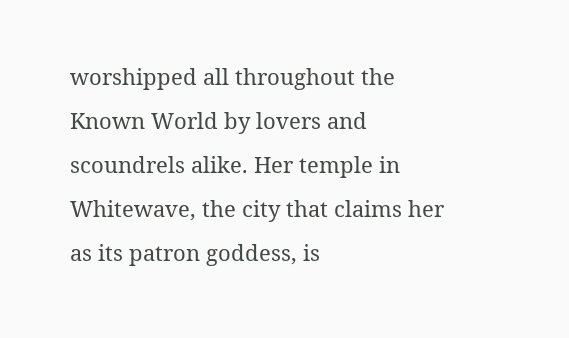worshipped all throughout the Known World by lovers and scoundrels alike. Her temple in Whitewave, the city that claims her as its patron goddess, is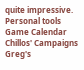quite impressive.
Personal tools
Game Calendar
Chillos' Campaigns
Greg's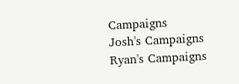Campaigns
Josh's Campaigns
Ryan's Campaigns